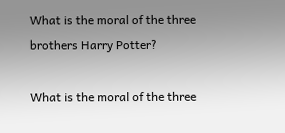What is the moral of the three brothers Harry Potter?

What is the moral of the three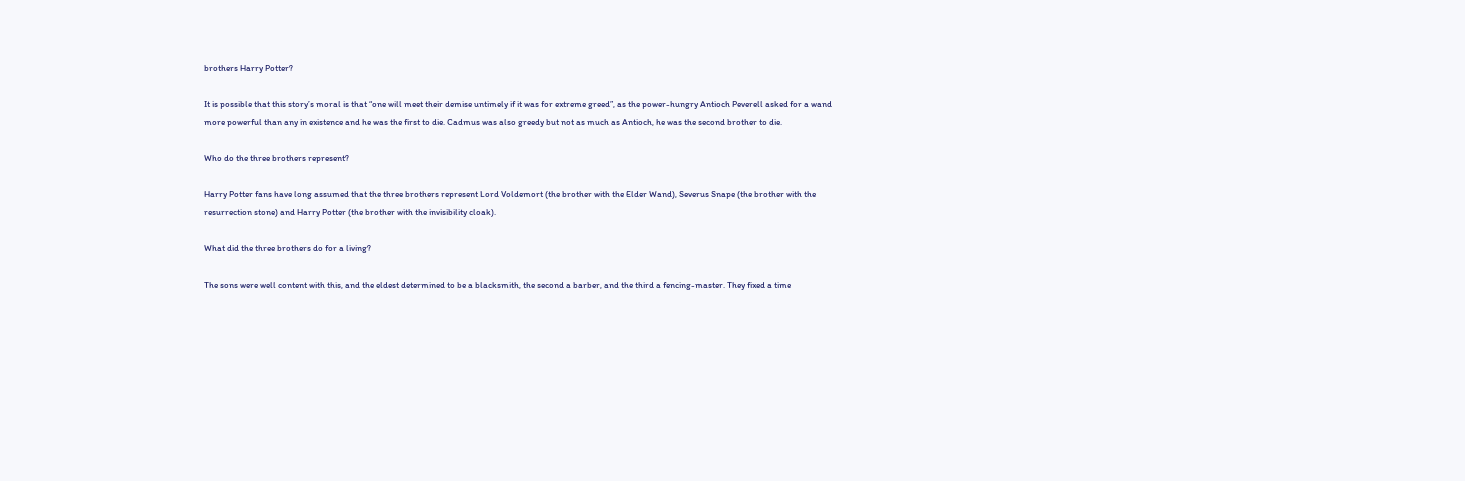brothers Harry Potter?

It is possible that this story’s moral is that “one will meet their demise untimely if it was for extreme greed”, as the power-hungry Antioch Peverell asked for a wand more powerful than any in existence and he was the first to die. Cadmus was also greedy but not as much as Antioch, he was the second brother to die.

Who do the three brothers represent?

Harry Potter fans have long assumed that the three brothers represent Lord Voldemort (the brother with the Elder Wand), Severus Snape (the brother with the resurrection stone) and Harry Potter (the brother with the invisibility cloak).

What did the three brothers do for a living?

The sons were well content with this, and the eldest determined to be a blacksmith, the second a barber, and the third a fencing-master. They fixed a time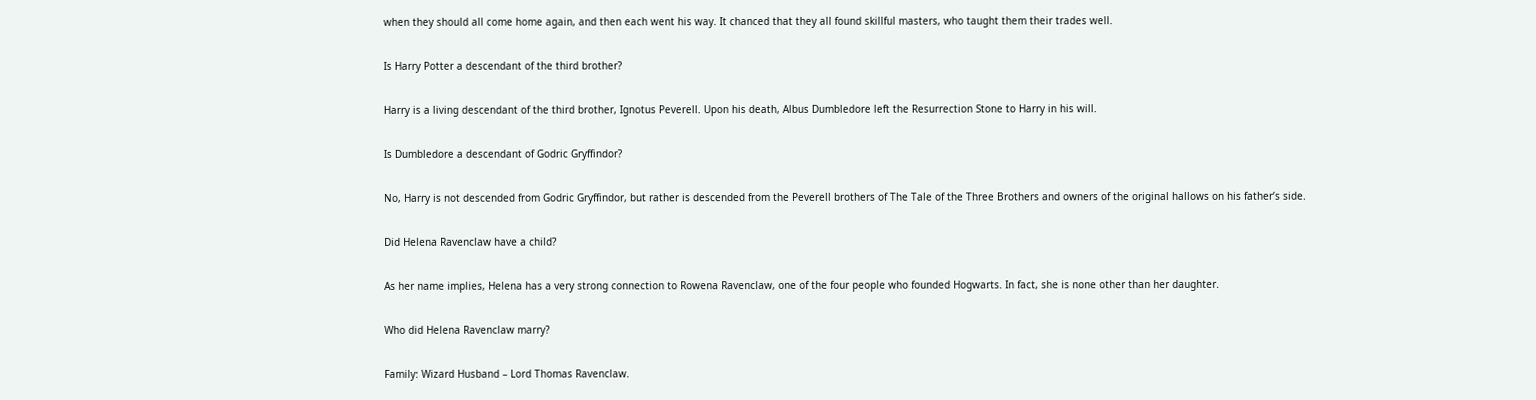when they should all come home again, and then each went his way. It chanced that they all found skillful masters, who taught them their trades well.

Is Harry Potter a descendant of the third brother?

Harry is a living descendant of the third brother, Ignotus Peverell. Upon his death, Albus Dumbledore left the Resurrection Stone to Harry in his will.

Is Dumbledore a descendant of Godric Gryffindor?

No, Harry is not descended from Godric Gryffindor, but rather is descended from the Peverell brothers of The Tale of the Three Brothers and owners of the original hallows on his father’s side.

Did Helena Ravenclaw have a child?

As her name implies, Helena has a very strong connection to Rowena Ravenclaw, one of the four people who founded Hogwarts. In fact, she is none other than her daughter.

Who did Helena Ravenclaw marry?

Family: Wizard Husband – Lord Thomas Ravenclaw.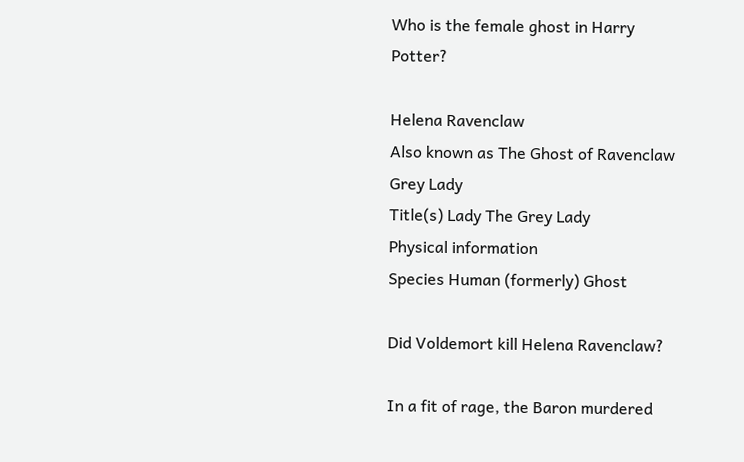Who is the female ghost in Harry Potter?

Helena Ravenclaw
Also known as The Ghost of Ravenclaw Grey Lady
Title(s) Lady The Grey Lady
Physical information
Species Human (formerly) Ghost

Did Voldemort kill Helena Ravenclaw?

In a fit of rage, the Baron murdered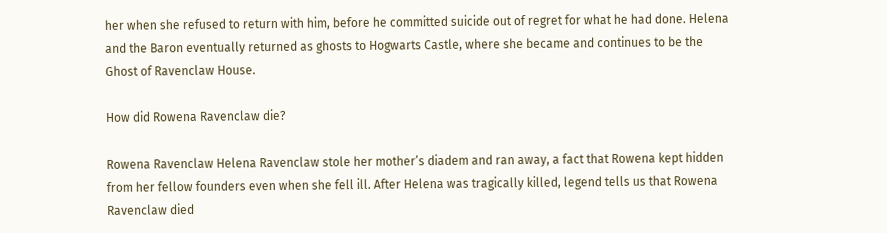her when she refused to return with him, before he committed suicide out of regret for what he had done. Helena and the Baron eventually returned as ghosts to Hogwarts Castle, where she became and continues to be the Ghost of Ravenclaw House.

How did Rowena Ravenclaw die?

Rowena Ravenclaw Helena Ravenclaw stole her mother’s diadem and ran away, a fact that Rowena kept hidden from her fellow founders even when she fell ill. After Helena was tragically killed, legend tells us that Rowena Ravenclaw died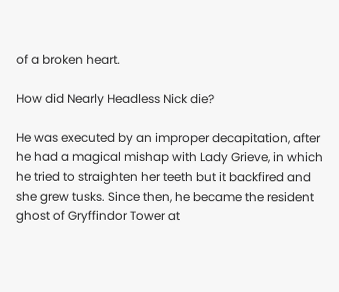of a broken heart.

How did Nearly Headless Nick die?

He was executed by an improper decapitation, after he had a magical mishap with Lady Grieve, in which he tried to straighten her teeth but it backfired and she grew tusks. Since then, he became the resident ghost of Gryffindor Tower at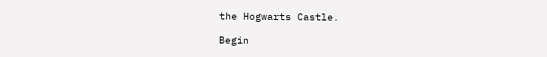the Hogwarts Castle.

Begin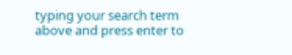typing your search term above and press enter to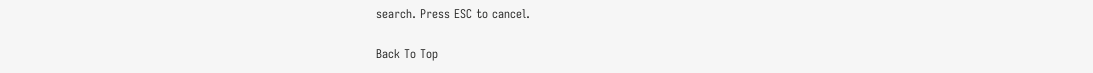search. Press ESC to cancel.

Back To Top